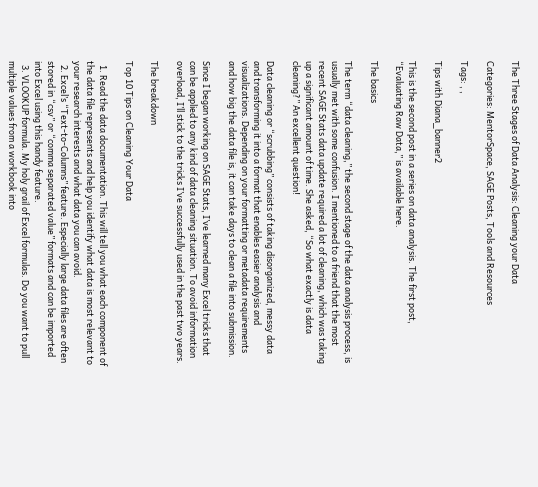The Three Stages of Data Analysis: Cleaning your Data

Categories: MentorSpace, SAGE Posts, Tools and Resources

Tags: , ,

Tips with Diana_banner2

This is the second post in a series on data analysis. The first post, “Evaluating Raw Data,” is available here.

The basics

The term “data cleaning,” the second stage of the data analysis process, is usually met with some confusion. I mentioned to a friend that the most recent SAGE Stats data update required a lot of cleaning, which was taking up a significant amount of time. She asked, “So what exactly is data cleaning?” An excellent question!

Data cleaning or “scrubbing” consists of taking disorganized, messy data and transforming it into a format that enables easier analysis and visualizations. Depending on your formatting or metadata requirements and how big the data file is, it can take days to clean a file into submission.

Since I began working on SAGE Stats, I’ve learned many Excel tricks that can be applied to any kind of data cleaning situation. To avoid information overload, I’ll stick to the tricks I’ve successfully used in the past two years.

The breakdown

Top 10 Tips on Cleaning Your Data

  1. Read the data documentation. This will tell you what each component of the data file represents and help you identify what data is most relevant to your research interests and what data you can avoid.
  2. Excel’s “Text-to-Columns” feature. Especially large data files are often stored in “csv” or “comma separated value” formats and can be imported into Excel using this handy feature.
  3. VLOOKUP formula. My holy grail of Excel formulas. Do you want to pull multiple values from a workbook into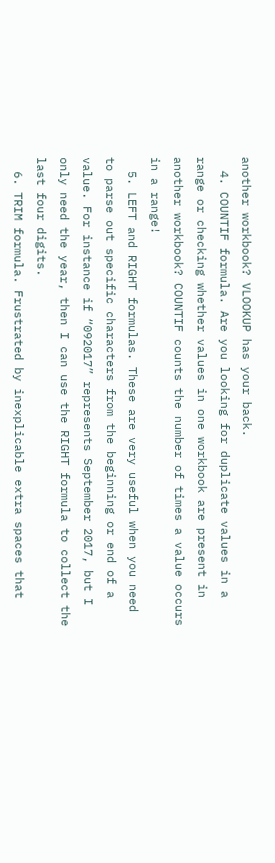another workbook? VLOOKUP has your back.
  4. COUNTIF formula. Are you looking for duplicate values in a range or checking whether values in one workbook are present in another workbook? COUNTIF counts the number of times a value occurs in a range!
  5. LEFT and RIGHT formulas. These are very useful when you need to parse out specific characters from the beginning or end of a value. For instance if “092017” represents September 2017, but I only need the year, then I can use the RIGHT formula to collect the last four digits.
  6. TRIM formula. Frustrated by inexplicable extra spaces that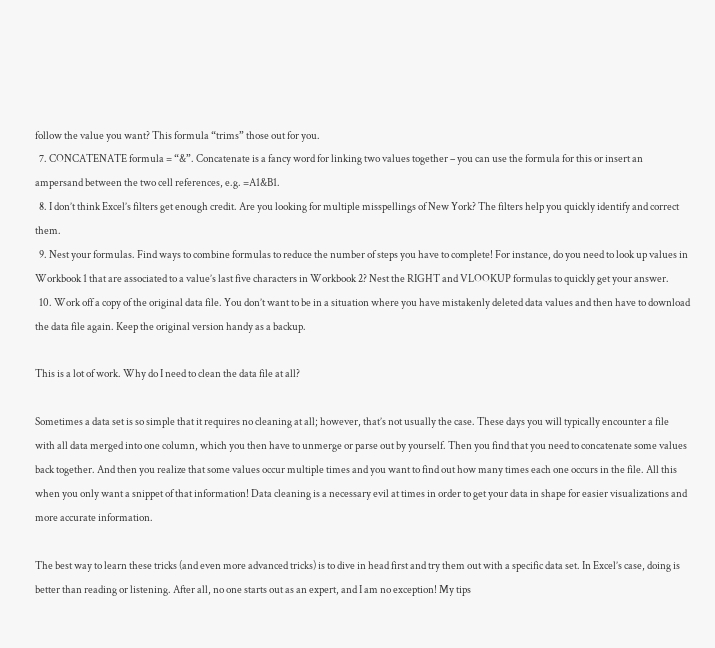follow the value you want? This formula “trims” those out for you.
  7. CONCATENATE formula = “&”. Concatenate is a fancy word for linking two values together – you can use the formula for this or insert an ampersand between the two cell references, e.g. =A1&B1.
  8. I don’t think Excel’s filters get enough credit. Are you looking for multiple misspellings of New York? The filters help you quickly identify and correct them.
  9. Nest your formulas. Find ways to combine formulas to reduce the number of steps you have to complete! For instance, do you need to look up values in Workbook 1 that are associated to a value’s last five characters in Workbook 2? Nest the RIGHT and VLOOKUP formulas to quickly get your answer.
  10. Work off a copy of the original data file. You don’t want to be in a situation where you have mistakenly deleted data values and then have to download the data file again. Keep the original version handy as a backup.

This is a lot of work. Why do I need to clean the data file at all?

Sometimes a data set is so simple that it requires no cleaning at all; however, that’s not usually the case. These days you will typically encounter a file with all data merged into one column, which you then have to unmerge or parse out by yourself. Then you find that you need to concatenate some values back together. And then you realize that some values occur multiple times and you want to find out how many times each one occurs in the file. All this when you only want a snippet of that information! Data cleaning is a necessary evil at times in order to get your data in shape for easier visualizations and more accurate information.

The best way to learn these tricks (and even more advanced tricks) is to dive in head first and try them out with a specific data set. In Excel’s case, doing is better than reading or listening. After all, no one starts out as an expert, and I am no exception! My tips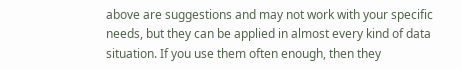above are suggestions and may not work with your specific needs, but they can be applied in almost every kind of data situation. If you use them often enough, then they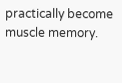practically become muscle memory.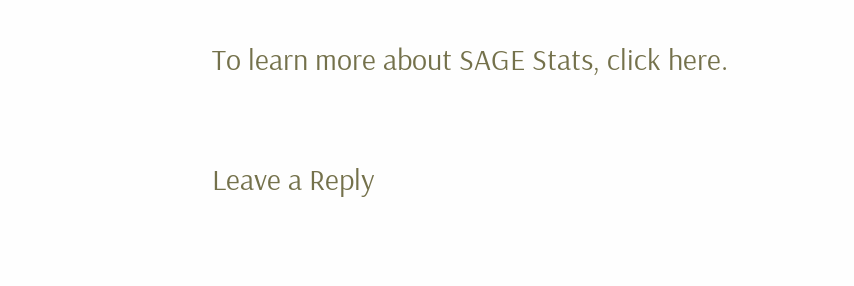To learn more about SAGE Stats, click here.

Leave a Reply